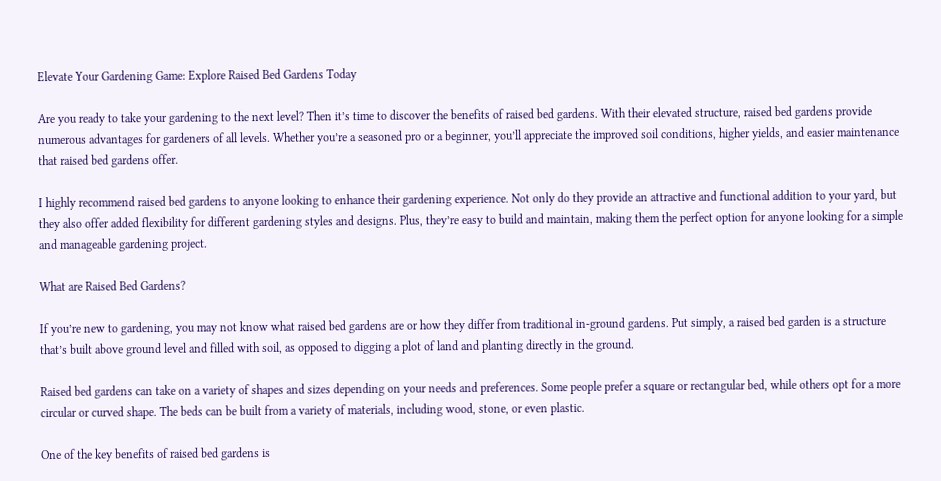Elevate Your Gardening Game: Explore Raised Bed Gardens Today

Are you ready to take your gardening to the next level? Then it’s time to discover the benefits of raised bed gardens. With their elevated structure, raised bed gardens provide numerous advantages for gardeners of all levels. Whether you’re a seasoned pro or a beginner, you’ll appreciate the improved soil conditions, higher yields, and easier maintenance that raised bed gardens offer.

I highly recommend raised bed gardens to anyone looking to enhance their gardening experience. Not only do they provide an attractive and functional addition to your yard, but they also offer added flexibility for different gardening styles and designs. Plus, they’re easy to build and maintain, making them the perfect option for anyone looking for a simple and manageable gardening project.

What are Raised Bed Gardens?

If you’re new to gardening, you may not know what raised bed gardens are or how they differ from traditional in-ground gardens. Put simply, a raised bed garden is a structure that’s built above ground level and filled with soil, as opposed to digging a plot of land and planting directly in the ground.

Raised bed gardens can take on a variety of shapes and sizes depending on your needs and preferences. Some people prefer a square or rectangular bed, while others opt for a more circular or curved shape. The beds can be built from a variety of materials, including wood, stone, or even plastic.

One of the key benefits of raised bed gardens is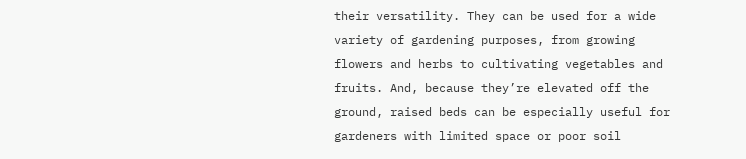their versatility. They can be used for a wide variety of gardening purposes, from growing flowers and herbs to cultivating vegetables and fruits. And, because they’re elevated off the ground, raised beds can be especially useful for gardeners with limited space or poor soil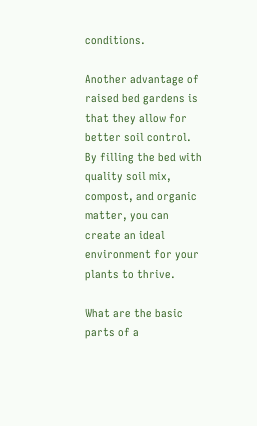conditions.

Another advantage of raised bed gardens is that they allow for better soil control. By filling the bed with quality soil mix, compost, and organic matter, you can create an ideal environment for your plants to thrive.

What are the basic parts of a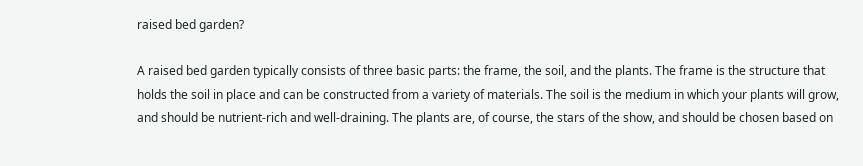raised bed garden?

A raised bed garden typically consists of three basic parts: the frame, the soil, and the plants. The frame is the structure that holds the soil in place and can be constructed from a variety of materials. The soil is the medium in which your plants will grow, and should be nutrient-rich and well-draining. The plants are, of course, the stars of the show, and should be chosen based on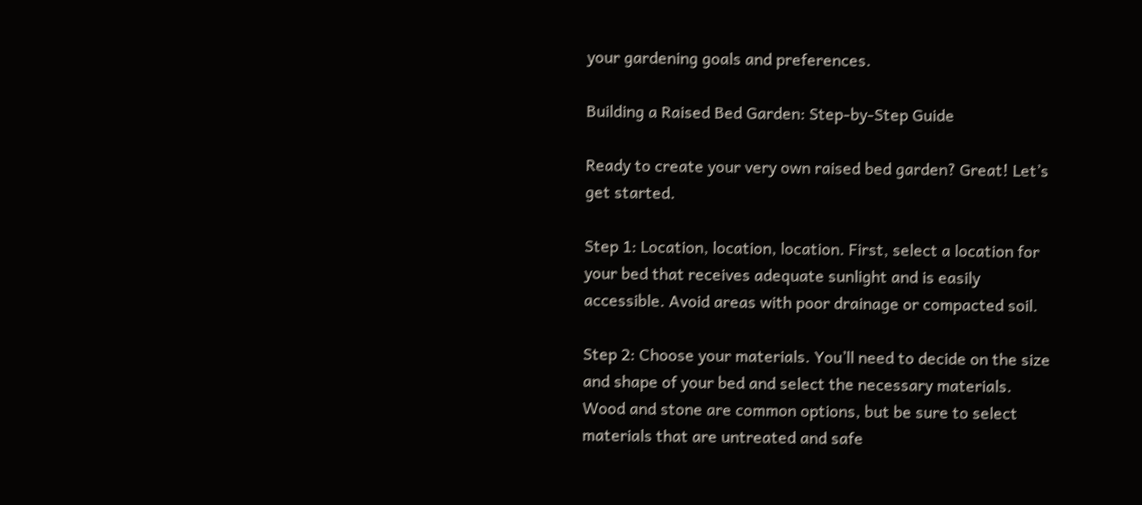your gardening goals and preferences.

Building a Raised Bed Garden: Step-by-Step Guide

Ready to create your very own raised bed garden? Great! Let’s get started.

Step 1: Location, location, location. First, select a location for your bed that receives adequate sunlight and is easily accessible. Avoid areas with poor drainage or compacted soil.

Step 2: Choose your materials. You’ll need to decide on the size and shape of your bed and select the necessary materials. Wood and stone are common options, but be sure to select materials that are untreated and safe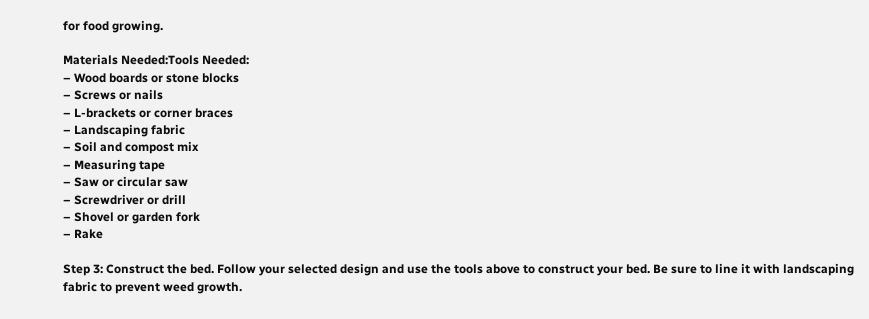for food growing.

Materials Needed:Tools Needed:
– Wood boards or stone blocks
– Screws or nails
– L-brackets or corner braces
– Landscaping fabric
– Soil and compost mix
– Measuring tape
– Saw or circular saw
– Screwdriver or drill
– Shovel or garden fork
– Rake

Step 3: Construct the bed. Follow your selected design and use the tools above to construct your bed. Be sure to line it with landscaping fabric to prevent weed growth.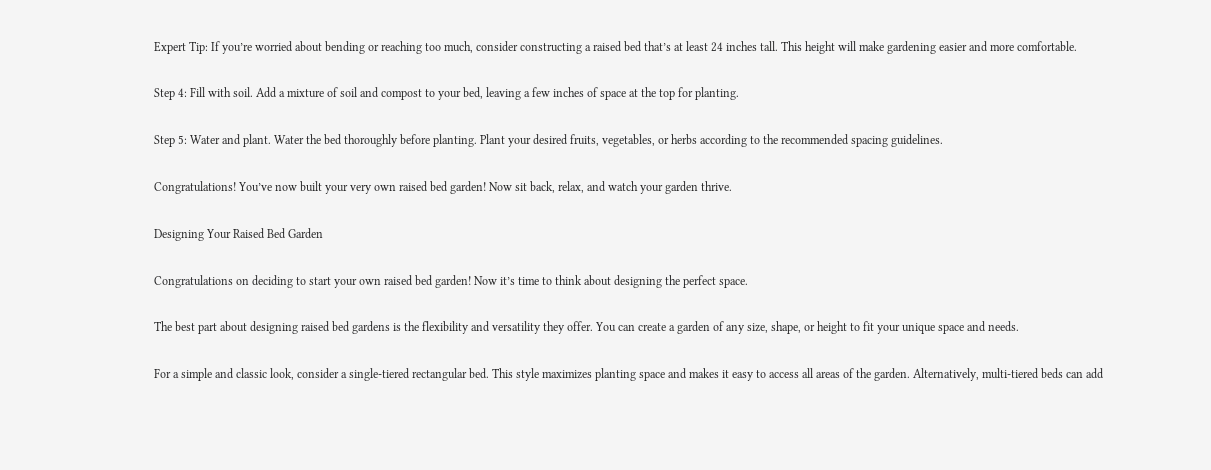Expert Tip: If you’re worried about bending or reaching too much, consider constructing a raised bed that’s at least 24 inches tall. This height will make gardening easier and more comfortable.

Step 4: Fill with soil. Add a mixture of soil and compost to your bed, leaving a few inches of space at the top for planting.

Step 5: Water and plant. Water the bed thoroughly before planting. Plant your desired fruits, vegetables, or herbs according to the recommended spacing guidelines.

Congratulations! You’ve now built your very own raised bed garden! Now sit back, relax, and watch your garden thrive.

Designing Your Raised Bed Garden

Congratulations on deciding to start your own raised bed garden! Now it’s time to think about designing the perfect space.

The best part about designing raised bed gardens is the flexibility and versatility they offer. You can create a garden of any size, shape, or height to fit your unique space and needs.

For a simple and classic look, consider a single-tiered rectangular bed. This style maximizes planting space and makes it easy to access all areas of the garden. Alternatively, multi-tiered beds can add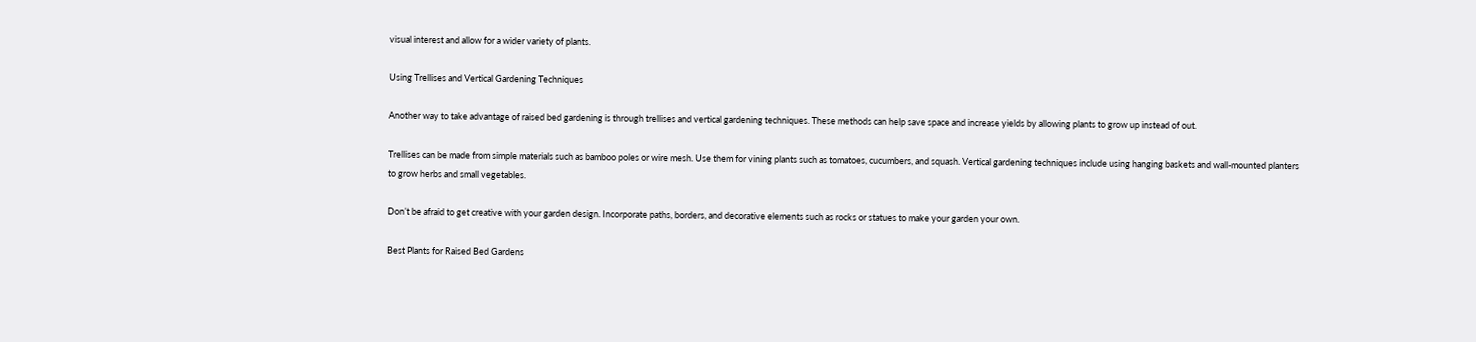visual interest and allow for a wider variety of plants.

Using Trellises and Vertical Gardening Techniques

Another way to take advantage of raised bed gardening is through trellises and vertical gardening techniques. These methods can help save space and increase yields by allowing plants to grow up instead of out.

Trellises can be made from simple materials such as bamboo poles or wire mesh. Use them for vining plants such as tomatoes, cucumbers, and squash. Vertical gardening techniques include using hanging baskets and wall-mounted planters to grow herbs and small vegetables.

Don’t be afraid to get creative with your garden design. Incorporate paths, borders, and decorative elements such as rocks or statues to make your garden your own.

Best Plants for Raised Bed Gardens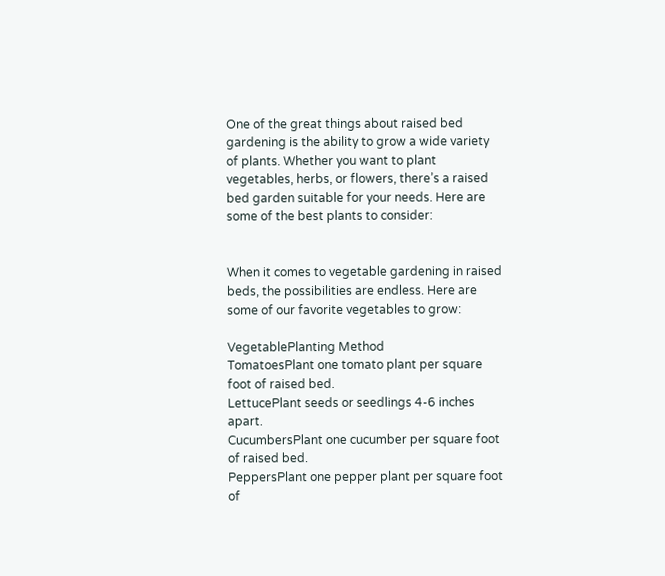One of the great things about raised bed gardening is the ability to grow a wide variety of plants. Whether you want to plant vegetables, herbs, or flowers, there’s a raised bed garden suitable for your needs. Here are some of the best plants to consider:


When it comes to vegetable gardening in raised beds, the possibilities are endless. Here are some of our favorite vegetables to grow:

VegetablePlanting Method
TomatoesPlant one tomato plant per square foot of raised bed.
LettucePlant seeds or seedlings 4-6 inches apart.
CucumbersPlant one cucumber per square foot of raised bed.
PeppersPlant one pepper plant per square foot of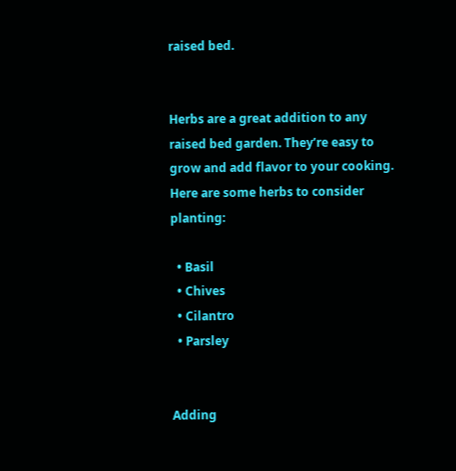raised bed.


Herbs are a great addition to any raised bed garden. They’re easy to grow and add flavor to your cooking. Here are some herbs to consider planting:

  • Basil
  • Chives
  • Cilantro
  • Parsley


Adding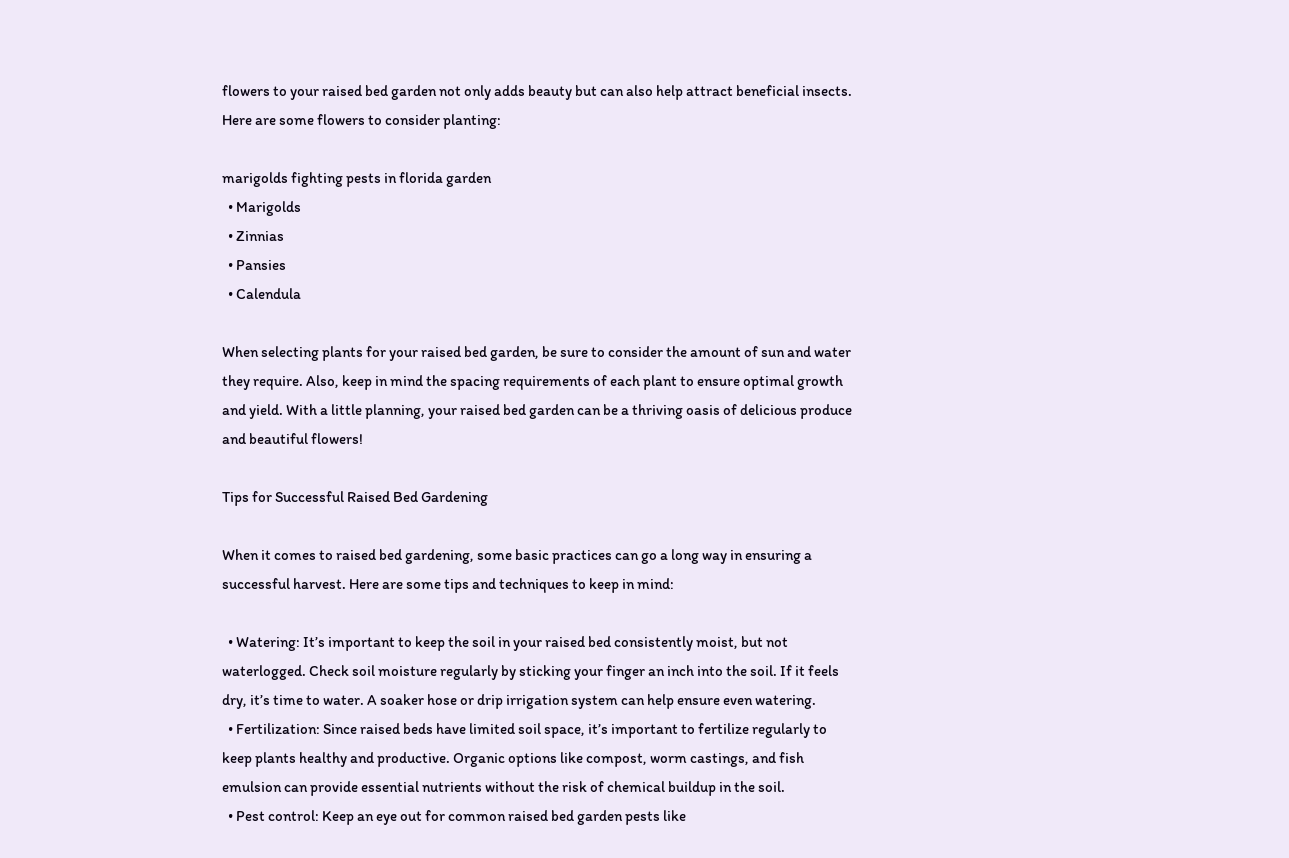flowers to your raised bed garden not only adds beauty but can also help attract beneficial insects. Here are some flowers to consider planting:

marigolds fighting pests in florida garden
  • Marigolds
  • Zinnias
  • Pansies
  • Calendula

When selecting plants for your raised bed garden, be sure to consider the amount of sun and water they require. Also, keep in mind the spacing requirements of each plant to ensure optimal growth and yield. With a little planning, your raised bed garden can be a thriving oasis of delicious produce and beautiful flowers!

Tips for Successful Raised Bed Gardening

When it comes to raised bed gardening, some basic practices can go a long way in ensuring a successful harvest. Here are some tips and techniques to keep in mind:

  • Watering: It’s important to keep the soil in your raised bed consistently moist, but not waterlogged. Check soil moisture regularly by sticking your finger an inch into the soil. If it feels dry, it’s time to water. A soaker hose or drip irrigation system can help ensure even watering.
  • Fertilization: Since raised beds have limited soil space, it’s important to fertilize regularly to keep plants healthy and productive. Organic options like compost, worm castings, and fish emulsion can provide essential nutrients without the risk of chemical buildup in the soil.
  • Pest control: Keep an eye out for common raised bed garden pests like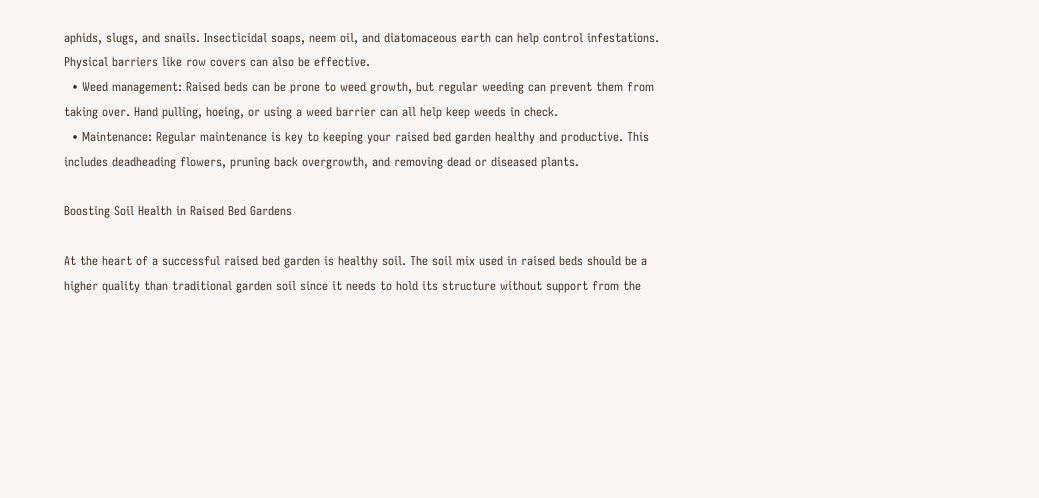aphids, slugs, and snails. Insecticidal soaps, neem oil, and diatomaceous earth can help control infestations. Physical barriers like row covers can also be effective.
  • Weed management: Raised beds can be prone to weed growth, but regular weeding can prevent them from taking over. Hand pulling, hoeing, or using a weed barrier can all help keep weeds in check.
  • Maintenance: Regular maintenance is key to keeping your raised bed garden healthy and productive. This includes deadheading flowers, pruning back overgrowth, and removing dead or diseased plants.

Boosting Soil Health in Raised Bed Gardens

At the heart of a successful raised bed garden is healthy soil. The soil mix used in raised beds should be a higher quality than traditional garden soil since it needs to hold its structure without support from the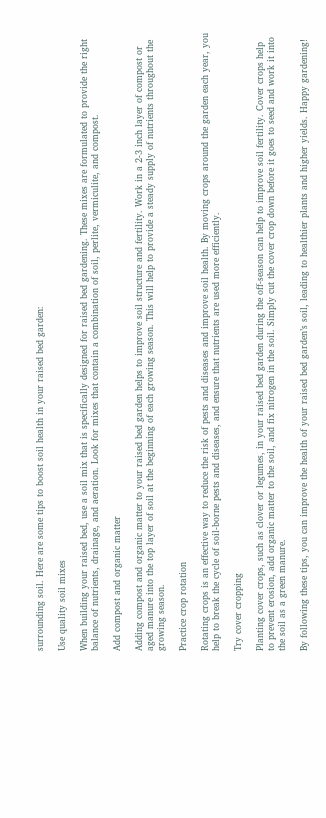surrounding soil. Here are some tips to boost soil health in your raised bed garden:

Use quality soil mixes

When building your raised bed, use a soil mix that is specifically designed for raised bed gardening. These mixes are formulated to provide the right balance of nutrients, drainage, and aeration. Look for mixes that contain a combination of soil, perlite, vermiculite, and compost.

Add compost and organic matter

Adding compost and organic matter to your raised bed garden helps to improve soil structure and fertility. Work in a 2-3 inch layer of compost or aged manure into the top layer of soil at the beginning of each growing season. This will help to provide a steady supply of nutrients throughout the growing season.

Practice crop rotation

Rotating crops is an effective way to reduce the risk of pests and diseases and improve soil health. By moving crops around the garden each year, you help to break the cycle of soil-borne pests and diseases, and ensure that nutrients are used more efficiently.

Try cover cropping

Planting cover crops, such as clover or legumes, in your raised bed garden during the off-season can help to improve soil fertility. Cover crops help to prevent erosion, add organic matter to the soil, and fix nitrogen in the soil. Simply cut the cover crop down before it goes to seed and work it into the soil as a green manure.

By following these tips, you can improve the health of your raised bed garden’s soil, leading to healthier plants and higher yields. Happy gardening!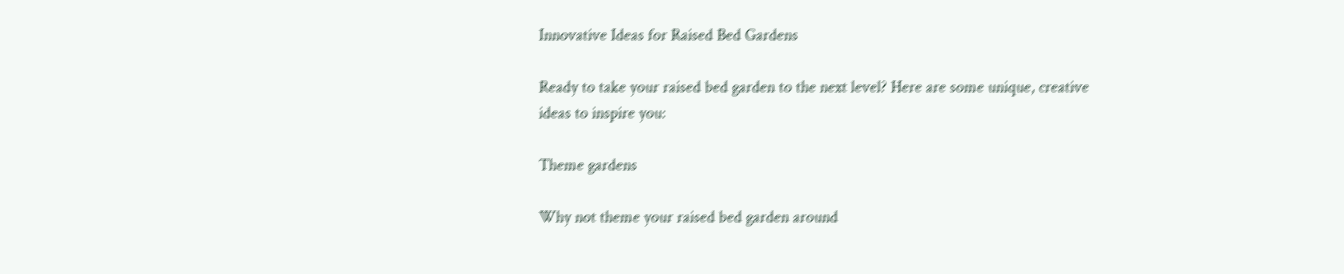Innovative Ideas for Raised Bed Gardens

Ready to take your raised bed garden to the next level? Here are some unique, creative ideas to inspire you:

Theme gardens

Why not theme your raised bed garden around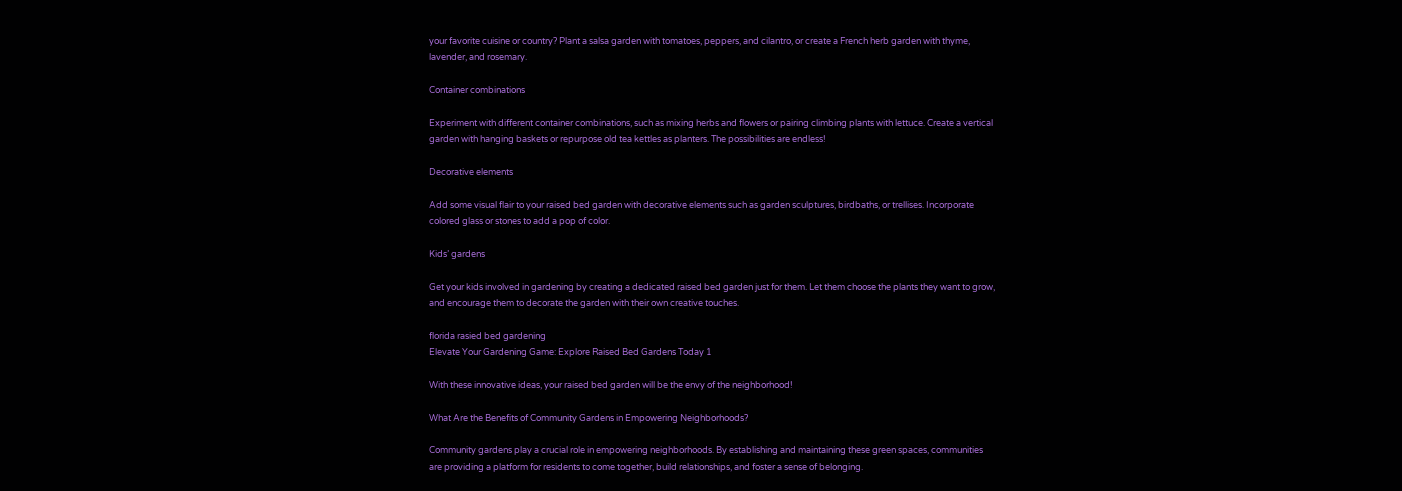your favorite cuisine or country? Plant a salsa garden with tomatoes, peppers, and cilantro, or create a French herb garden with thyme, lavender, and rosemary.

Container combinations

Experiment with different container combinations, such as mixing herbs and flowers or pairing climbing plants with lettuce. Create a vertical garden with hanging baskets or repurpose old tea kettles as planters. The possibilities are endless!

Decorative elements

Add some visual flair to your raised bed garden with decorative elements such as garden sculptures, birdbaths, or trellises. Incorporate colored glass or stones to add a pop of color.

Kids’ gardens

Get your kids involved in gardening by creating a dedicated raised bed garden just for them. Let them choose the plants they want to grow, and encourage them to decorate the garden with their own creative touches.

florida rasied bed gardening
Elevate Your Gardening Game: Explore Raised Bed Gardens Today 1

With these innovative ideas, your raised bed garden will be the envy of the neighborhood!

What Are the Benefits of Community Gardens in Empowering Neighborhoods?

Community gardens play a crucial role in empowering neighborhoods. By establishing and maintaining these green spaces, communities are providing a platform for residents to come together, build relationships, and foster a sense of belonging.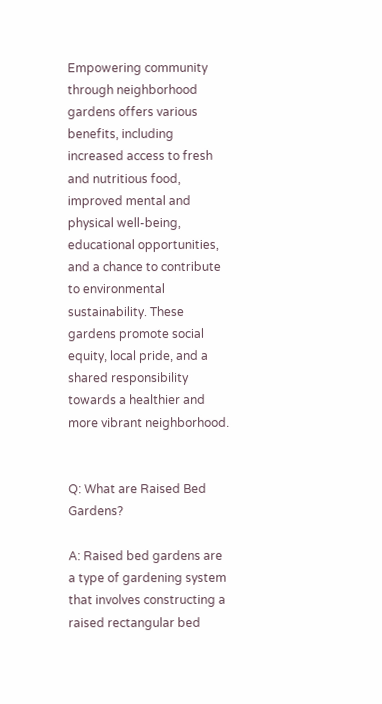Empowering community through neighborhood gardens offers various benefits, including increased access to fresh and nutritious food, improved mental and physical well-being, educational opportunities, and a chance to contribute to environmental sustainability. These gardens promote social equity, local pride, and a shared responsibility towards a healthier and more vibrant neighborhood.


Q: What are Raised Bed Gardens?

A: Raised bed gardens are a type of gardening system that involves constructing a raised rectangular bed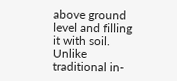above ground level and filling it with soil. Unlike traditional in-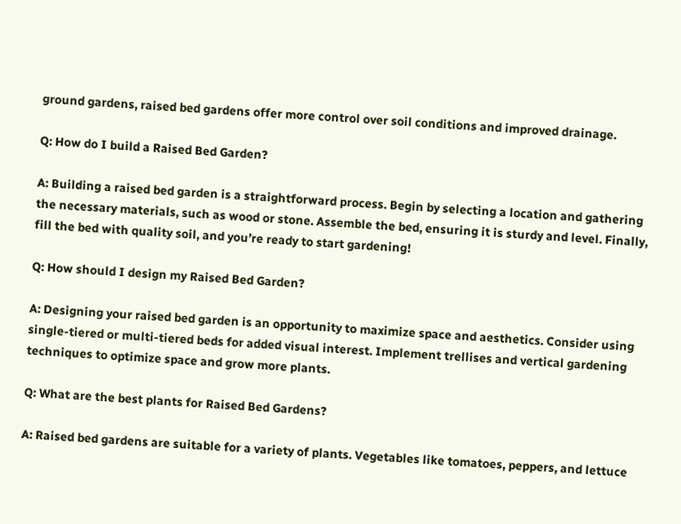ground gardens, raised bed gardens offer more control over soil conditions and improved drainage.

Q: How do I build a Raised Bed Garden?

A: Building a raised bed garden is a straightforward process. Begin by selecting a location and gathering the necessary materials, such as wood or stone. Assemble the bed, ensuring it is sturdy and level. Finally, fill the bed with quality soil, and you’re ready to start gardening!

Q: How should I design my Raised Bed Garden?

A: Designing your raised bed garden is an opportunity to maximize space and aesthetics. Consider using single-tiered or multi-tiered beds for added visual interest. Implement trellises and vertical gardening techniques to optimize space and grow more plants.

Q: What are the best plants for Raised Bed Gardens?

A: Raised bed gardens are suitable for a variety of plants. Vegetables like tomatoes, peppers, and lettuce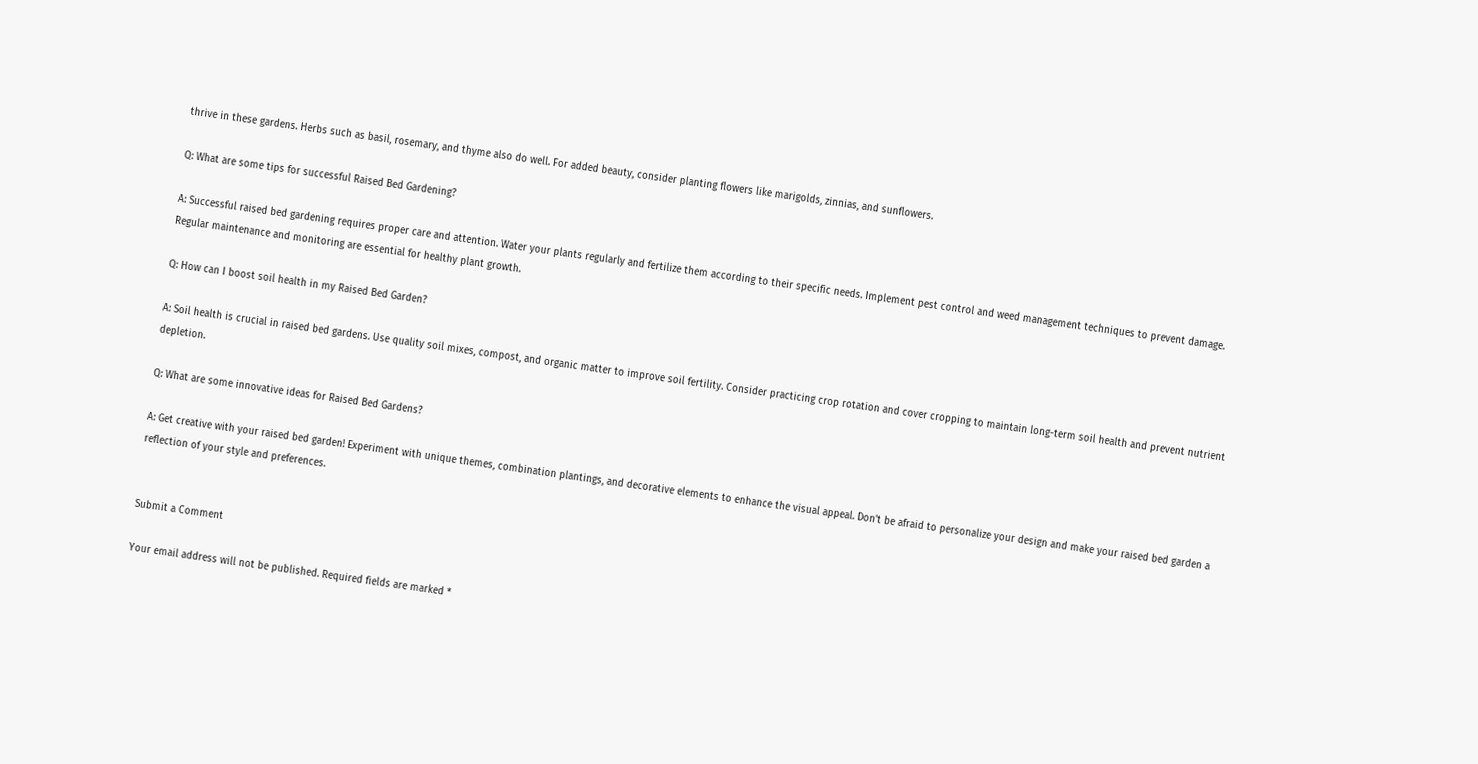thrive in these gardens. Herbs such as basil, rosemary, and thyme also do well. For added beauty, consider planting flowers like marigolds, zinnias, and sunflowers.

Q: What are some tips for successful Raised Bed Gardening?

A: Successful raised bed gardening requires proper care and attention. Water your plants regularly and fertilize them according to their specific needs. Implement pest control and weed management techniques to prevent damage. Regular maintenance and monitoring are essential for healthy plant growth.

Q: How can I boost soil health in my Raised Bed Garden?

A: Soil health is crucial in raised bed gardens. Use quality soil mixes, compost, and organic matter to improve soil fertility. Consider practicing crop rotation and cover cropping to maintain long-term soil health and prevent nutrient depletion.

Q: What are some innovative ideas for Raised Bed Gardens?

A: Get creative with your raised bed garden! Experiment with unique themes, combination plantings, and decorative elements to enhance the visual appeal. Don’t be afraid to personalize your design and make your raised bed garden a reflection of your style and preferences.


Submit a Comment

Your email address will not be published. Required fields are marked *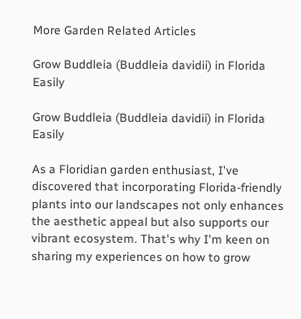More Garden Related Articles

Grow Buddleia (Buddleia davidii) in Florida Easily

Grow Buddleia (Buddleia davidii) in Florida Easily

As a Floridian garden enthusiast, I've discovered that incorporating Florida-friendly plants into our landscapes not only enhances the aesthetic appeal but also supports our vibrant ecosystem. That's why I'm keen on sharing my experiences on how to grow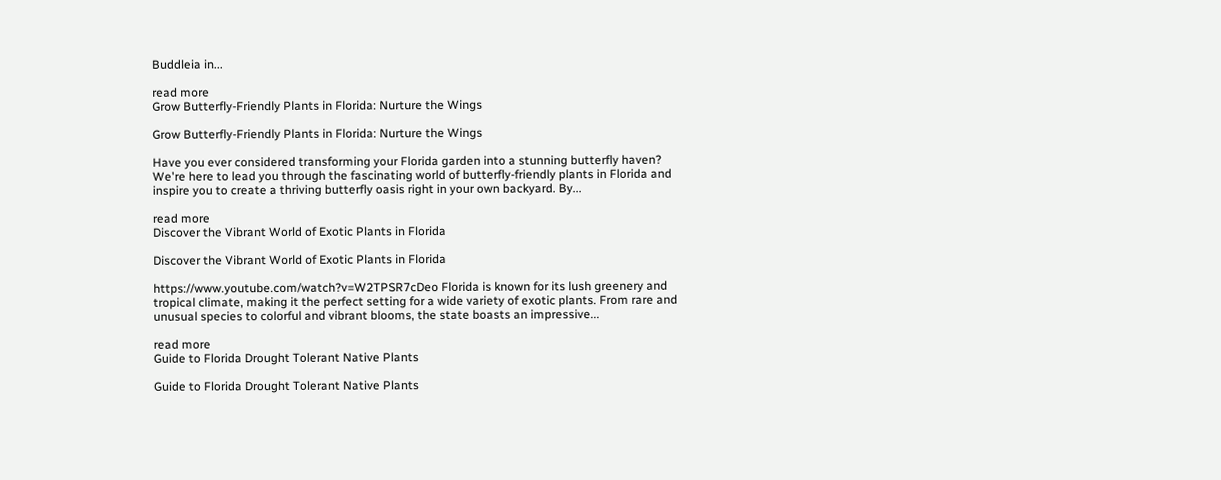Buddleia in...

read more
Grow Butterfly-Friendly Plants in Florida: Nurture the Wings

Grow Butterfly-Friendly Plants in Florida: Nurture the Wings

Have you ever considered transforming your Florida garden into a stunning butterfly haven? We're here to lead you through the fascinating world of butterfly-friendly plants in Florida and inspire you to create a thriving butterfly oasis right in your own backyard. By...

read more
Discover the Vibrant World of Exotic Plants in Florida

Discover the Vibrant World of Exotic Plants in Florida

https://www.youtube.com/watch?v=W2TPSR7cDeo Florida is known for its lush greenery and tropical climate, making it the perfect setting for a wide variety of exotic plants. From rare and unusual species to colorful and vibrant blooms, the state boasts an impressive...

read more
Guide to Florida Drought Tolerant Native Plants

Guide to Florida Drought Tolerant Native Plants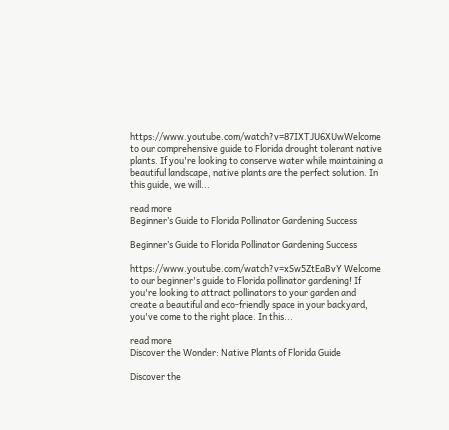https://www.youtube.com/watch?v=87IXTJU6XUwWelcome to our comprehensive guide to Florida drought tolerant native plants. If you're looking to conserve water while maintaining a beautiful landscape, native plants are the perfect solution. In this guide, we will...

read more
Beginner’s Guide to Florida Pollinator Gardening Success

Beginner’s Guide to Florida Pollinator Gardening Success

https://www.youtube.com/watch?v=xSw5ZtEaBvY Welcome to our beginner's guide to Florida pollinator gardening! If you're looking to attract pollinators to your garden and create a beautiful and eco-friendly space in your backyard, you've come to the right place. In this...

read more
Discover the Wonder: Native Plants of Florida Guide

Discover the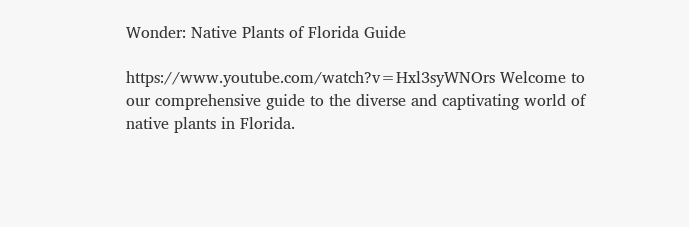Wonder: Native Plants of Florida Guide

https://www.youtube.com/watch?v=Hxl3syWNOrs Welcome to our comprehensive guide to the diverse and captivating world of native plants in Florida.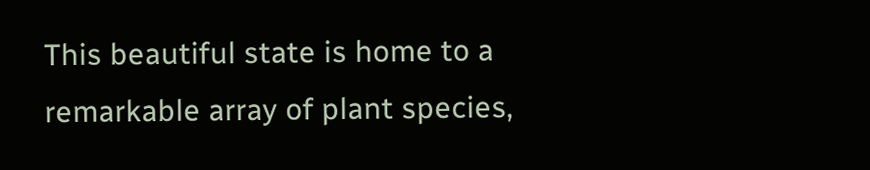This beautiful state is home to a remarkable array of plant species,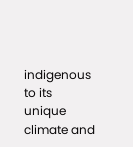indigenous to its unique climate and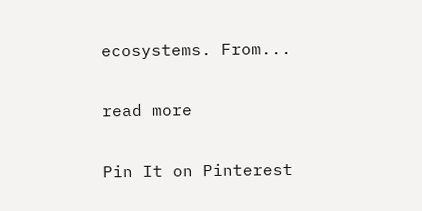ecosystems. From...

read more

Pin It on Pinterest